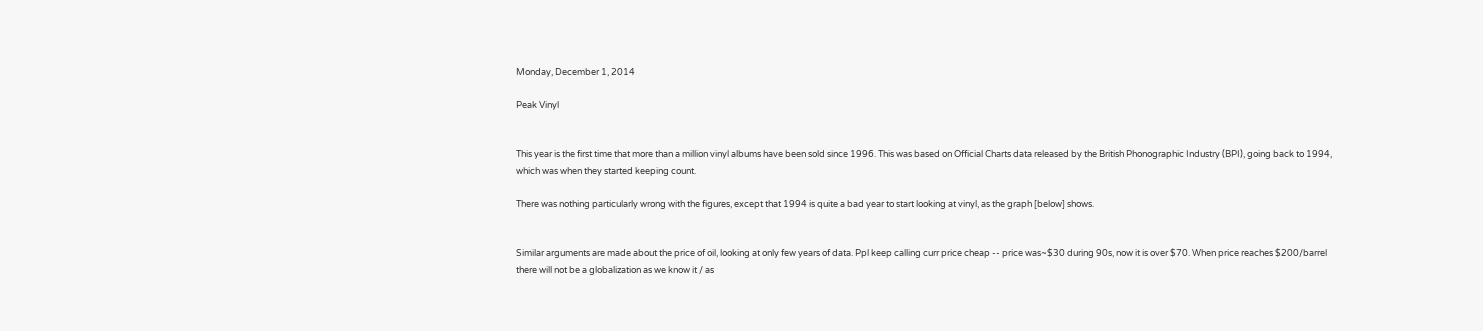Monday, December 1, 2014

Peak Vinyl


This year is the first time that more than a million vinyl albums have been sold since 1996. This was based on Official Charts data released by the British Phonographic Industry (BPI), going back to 1994, which was when they started keeping count.

There was nothing particularly wrong with the figures, except that 1994 is quite a bad year to start looking at vinyl, as the graph [below] shows.


Similar arguments are made about the price of oil, looking at only few years of data. Ppl keep calling curr price cheap -- price was~$30 during 90s, now it is over $70. When price reaches $200/barrel there will not be a globalization as we know it / as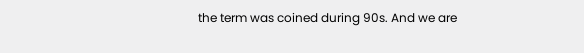the term was coined during 90s. And we are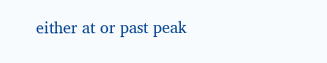either at or past peak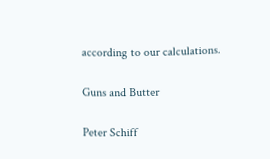according to our calculations.

Guns and Butter

Peter Schiff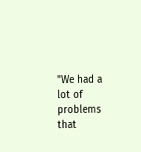"We had a lot of problems that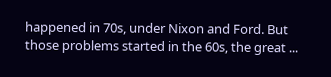happened in 70s, under Nixon and Ford. But those problems started in the 60s, the great ...